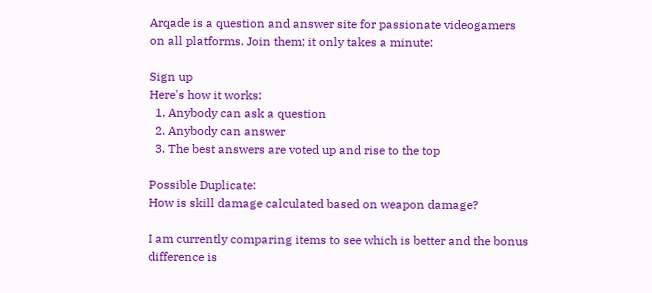Arqade is a question and answer site for passionate videogamers on all platforms. Join them; it only takes a minute:

Sign up
Here's how it works:
  1. Anybody can ask a question
  2. Anybody can answer
  3. The best answers are voted up and rise to the top

Possible Duplicate:
How is skill damage calculated based on weapon damage?

I am currently comparing items to see which is better and the bonus difference is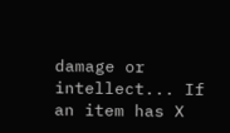damage or intellect... If an item has X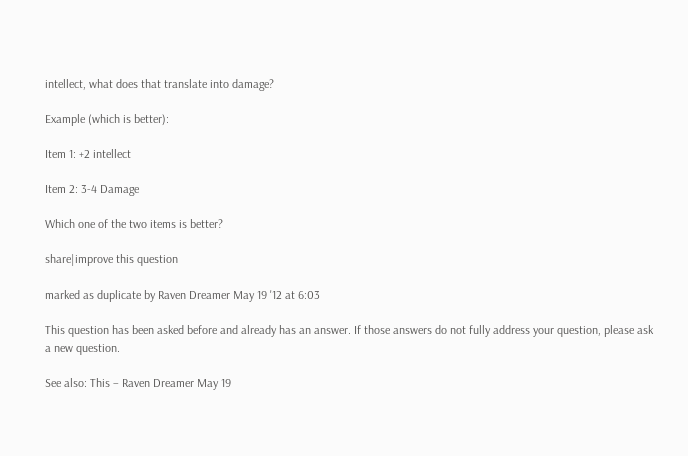intellect, what does that translate into damage?

Example (which is better):

Item 1: +2 intellect

Item 2: 3-4 Damage

Which one of the two items is better?

share|improve this question

marked as duplicate by Raven Dreamer May 19 '12 at 6:03

This question has been asked before and already has an answer. If those answers do not fully address your question, please ask a new question.

See also: This – Raven Dreamer May 19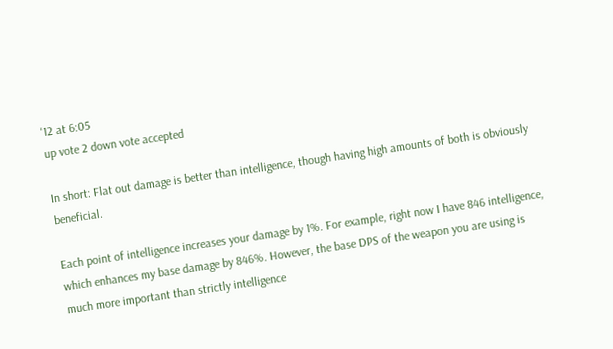'12 at 6:05
up vote 2 down vote accepted

In short: Flat out damage is better than intelligence, though having high amounts of both is obviously beneficial.

Each point of intelligence increases your damage by 1%. For example, right now I have 846 intelligence, which enhances my base damage by 846%. However, the base DPS of the weapon you are using is much more important than strictly intelligence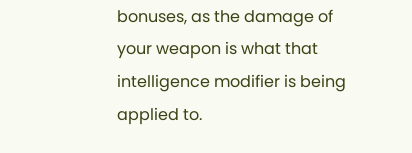bonuses, as the damage of your weapon is what that intelligence modifier is being applied to.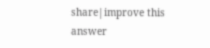share|improve this answer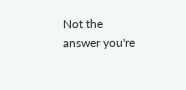Not the answer you're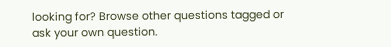looking for? Browse other questions tagged or ask your own question.